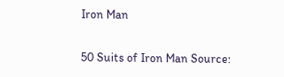Iron Man

50 Suits of Iron Man Source: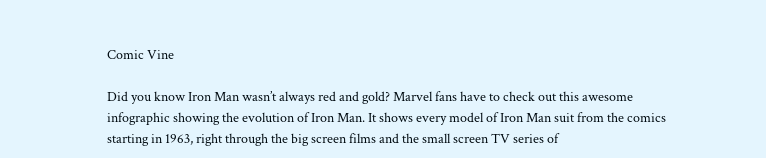Comic Vine

Did you know Iron Man wasn’t always red and gold? Marvel fans have to check out this awesome infographic showing the evolution of Iron Man. It shows every model of Iron Man suit from the comics starting in 1963, right through the big screen films and the small screen TV series of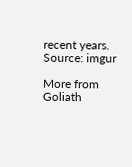recent years. Source: imgur

More from Goliath